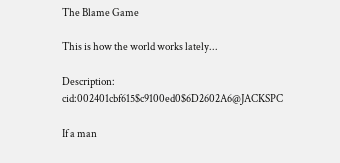The Blame Game

This is how the world works lately...

Description:                                    cid:002401cbf615$c9100ed0$6D2602A6@JACKSPC

If a man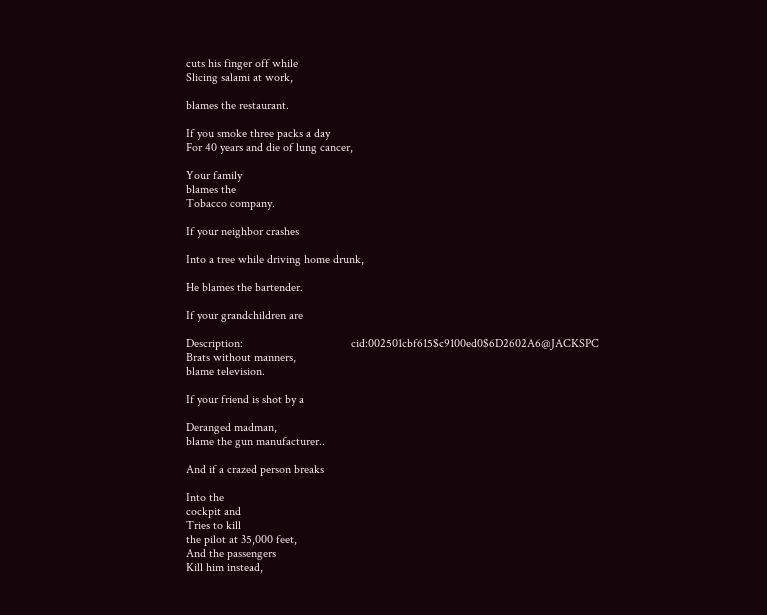cuts his finger off while
Slicing salami at work,

blames the restaurant.

If you smoke three packs a day
For 40 years and die of lung cancer,

Your family
blames the
Tobacco company.

If your neighbor crashes

Into a tree while driving home drunk,

He blames the bartender.

If your grandchildren are

Description:                                    cid:002501cbf615$c9100ed0$6D2602A6@JACKSPC
Brats without manners,
blame television.

If your friend is shot by a

Deranged madman,
blame the gun manufacturer..

And if a crazed person breaks

Into the
cockpit and
Tries to kill
the pilot at 35,000 feet,
And the passengers
Kill him instead,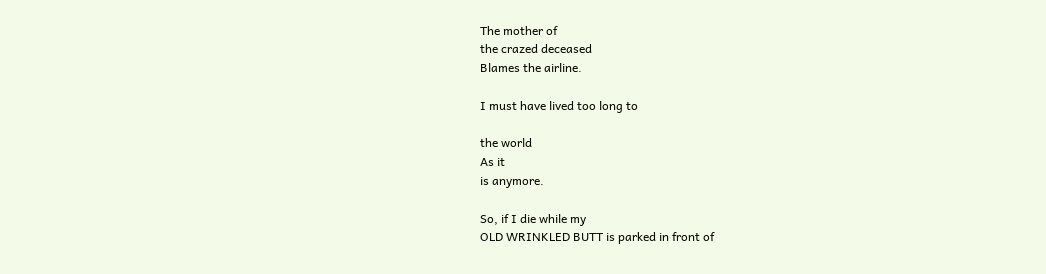The mother of
the crazed deceased
Blames the airline.

I must have lived too long to

the world
As it
is anymore.

So, if I die while my
OLD WRINKLED BUTT is parked in front of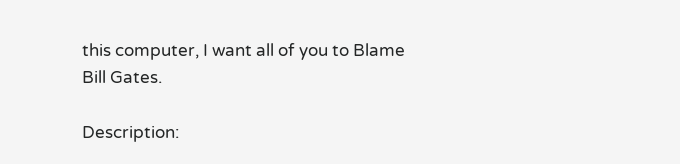this computer, I want all of you to Blame Bill Gates.

Description: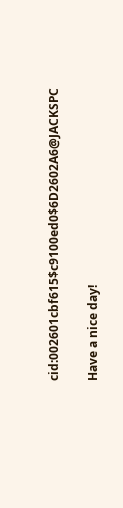cid:002601cbf615$c9100ed0$6D2602A6@JACKSPC

Have a nice day!